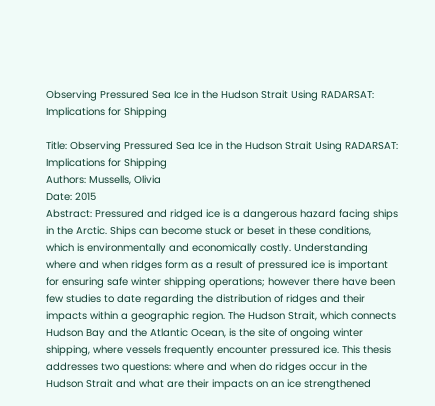Observing Pressured Sea Ice in the Hudson Strait Using RADARSAT: Implications for Shipping

Title: Observing Pressured Sea Ice in the Hudson Strait Using RADARSAT: Implications for Shipping
Authors: Mussells, Olivia
Date: 2015
Abstract: Pressured and ridged ice is a dangerous hazard facing ships in the Arctic. Ships can become stuck or beset in these conditions, which is environmentally and economically costly. Understanding where and when ridges form as a result of pressured ice is important for ensuring safe winter shipping operations; however there have been few studies to date regarding the distribution of ridges and their impacts within a geographic region. The Hudson Strait, which connects Hudson Bay and the Atlantic Ocean, is the site of ongoing winter shipping, where vessels frequently encounter pressured ice. This thesis addresses two questions: where and when do ridges occur in the Hudson Strait and what are their impacts on an ice strengthened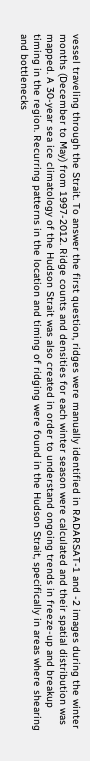vessel traveling through the Strait. To answer the first question, ridges were manually identified in RADARSAT-1 and -2 images during the winter months (December to May) from 1997-2012. Ridge counts and densities for each winter season were calculated and their spatial distribution was mapped. A 30-year sea ice climatology of the Hudson Strait was also created in order to understand ongoing trends in freeze-up and breakup timing in the region. Recurring patterns in the location and timing of ridging were found in the Hudson Strait, specifically in areas where shearing and bottlenecks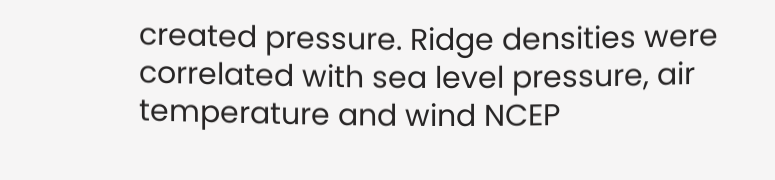created pressure. Ridge densities were correlated with sea level pressure, air temperature and wind NCEP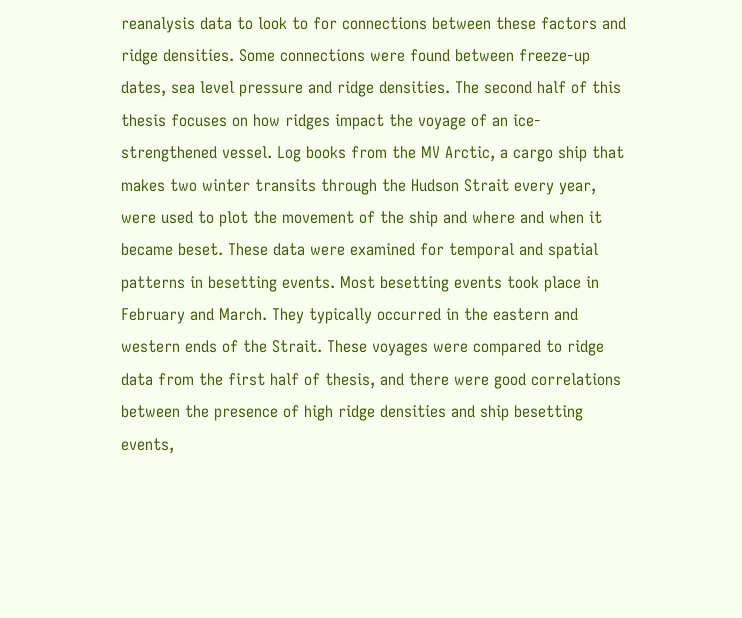reanalysis data to look to for connections between these factors and ridge densities. Some connections were found between freeze-up dates, sea level pressure and ridge densities. The second half of this thesis focuses on how ridges impact the voyage of an ice-strengthened vessel. Log books from the MV Arctic, a cargo ship that makes two winter transits through the Hudson Strait every year, were used to plot the movement of the ship and where and when it became beset. These data were examined for temporal and spatial patterns in besetting events. Most besetting events took place in February and March. They typically occurred in the eastern and western ends of the Strait. These voyages were compared to ridge data from the first half of thesis, and there were good correlations between the presence of high ridge densities and ship besetting events,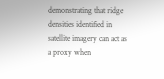demonstrating that ridge densities identified in satellite imagery can act as a proxy when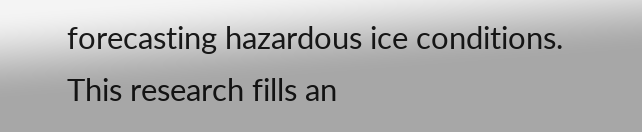forecasting hazardous ice conditions. This research fills an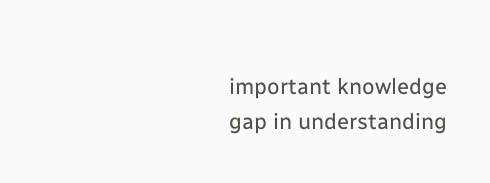important knowledge gap in understanding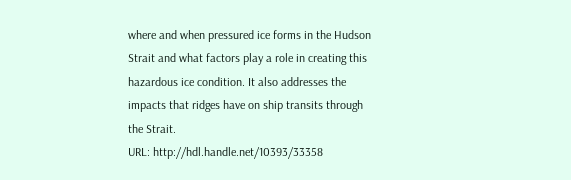where and when pressured ice forms in the Hudson Strait and what factors play a role in creating this hazardous ice condition. It also addresses the impacts that ridges have on ship transits through the Strait.
URL: http://hdl.handle.net/10393/33358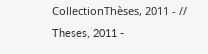CollectionThèses, 2011 - // Theses, 2011 -